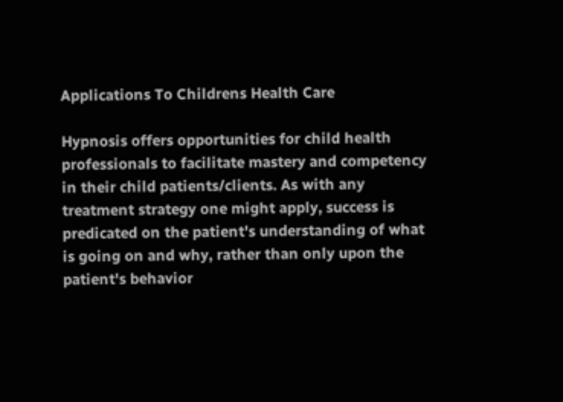Applications To Childrens Health Care

Hypnosis offers opportunities for child health professionals to facilitate mastery and competency in their child patients/clients. As with any treatment strategy one might apply, success is predicated on the patient's understanding of what is going on and why, rather than only upon the patient's behavior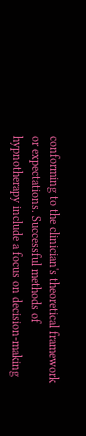conforming to the clinician's theoretical framework or expectations. Successful methods of hypnotherapy include a focus on decision-making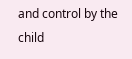and control by the child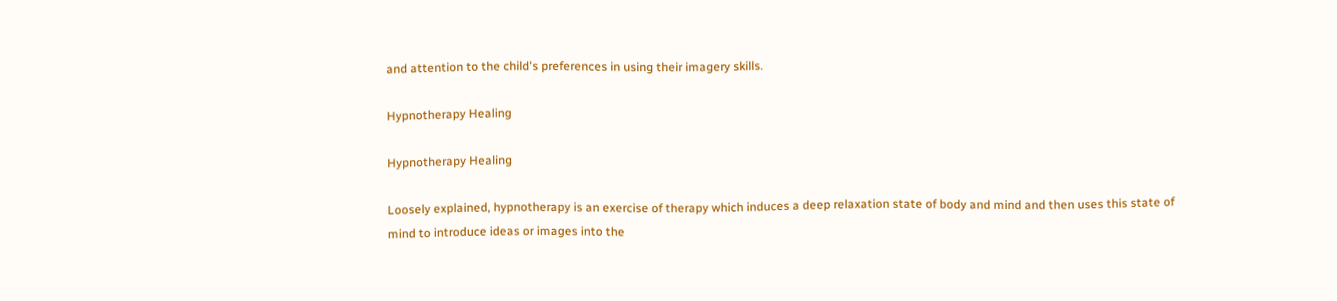and attention to the child's preferences in using their imagery skills.

Hypnotherapy Healing

Hypnotherapy Healing

Loosely explained, hypnotherapy is an exercise of therapy which induces a deep relaxation state of body and mind and then uses this state of mind to introduce ideas or images into the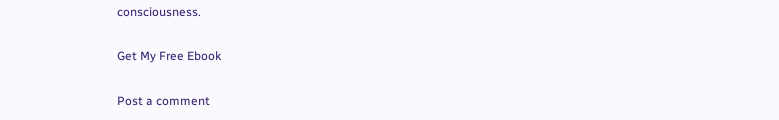consciousness.

Get My Free Ebook

Post a comment